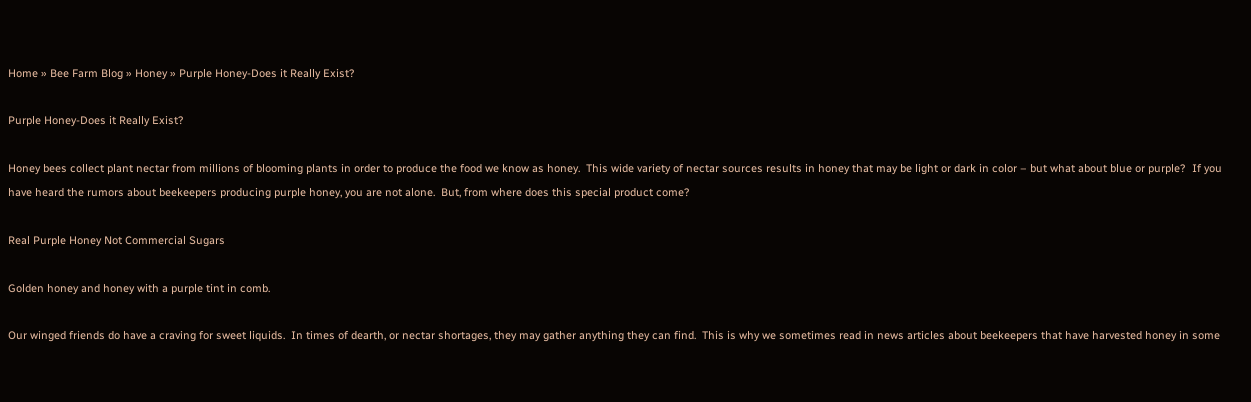Home » Bee Farm Blog » Honey » Purple Honey-Does it Really Exist?

Purple Honey-Does it Really Exist?

Honey bees collect plant nectar from millions of blooming plants in order to produce the food we know as honey.  This wide variety of nectar sources results in honey that may be light or dark in color – but what about blue or purple?  If you have heard the rumors about beekeepers producing purple honey, you are not alone.  But, from where does this special product come?

Real Purple Honey Not Commercial Sugars

Golden honey and honey with a purple tint in comb.

Our winged friends do have a craving for sweet liquids.  In times of dearth, or nectar shortages, they may gather anything they can find.  This is why we sometimes read in news articles about beekeepers that have harvested honey in some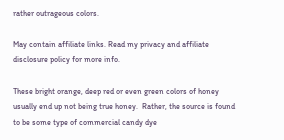rather outrageous colors.

May contain affiliate links. Read my privacy and affiliate disclosure policy for more info.

These bright orange, deep red or even green colors of honey usually end up not being true honey.  Rather, the source is found to be some type of commercial candy dye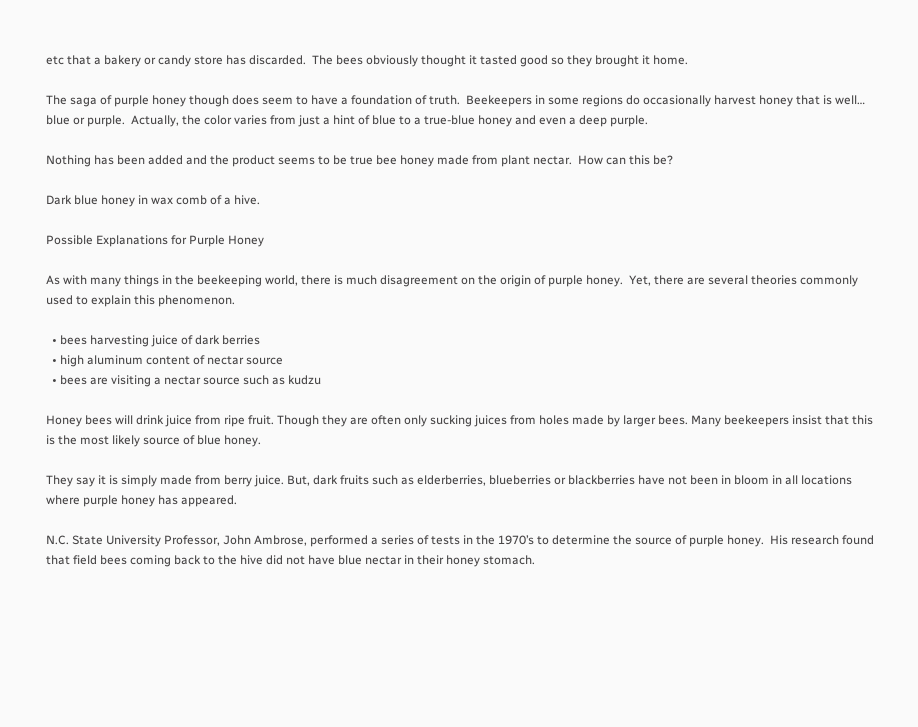etc that a bakery or candy store has discarded.  The bees obviously thought it tasted good so they brought it home.

The saga of purple honey though does seem to have a foundation of truth.  Beekeepers in some regions do occasionally harvest honey that is well… blue or purple.  Actually, the color varies from just a hint of blue to a true-blue honey and even a deep purple.

Nothing has been added and the product seems to be true bee honey made from plant nectar.  How can this be?

Dark blue honey in wax comb of a hive.

Possible Explanations for Purple Honey

As with many things in the beekeeping world, there is much disagreement on the origin of purple honey.  Yet, there are several theories commonly used to explain this phenomenon.

  • bees harvesting juice of dark berries
  • high aluminum content of nectar source
  • bees are visiting a nectar source such as kudzu

Honey bees will drink juice from ripe fruit. Though they are often only sucking juices from holes made by larger bees. Many beekeepers insist that this is the most likely source of blue honey.

They say it is simply made from berry juice. But, dark fruits such as elderberries, blueberries or blackberries have not been in bloom in all locations where purple honey has appeared.

N.C. State University Professor, John Ambrose, performed a series of tests in the 1970’s to determine the source of purple honey.  His research found that field bees coming back to the hive did not have blue nectar in their honey stomach.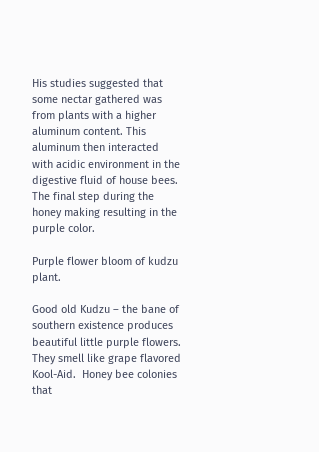His studies suggested that some nectar gathered was from plants with a higher aluminum content. This aluminum then interacted with acidic environment in the digestive fluid of house bees. The final step during the honey making resulting in the purple color.

Purple flower bloom of kudzu plant.

Good old Kudzu – the bane of southern existence produces beautiful little purple flowers.  They smell like grape flavored Kool-Aid.  Honey bee colonies that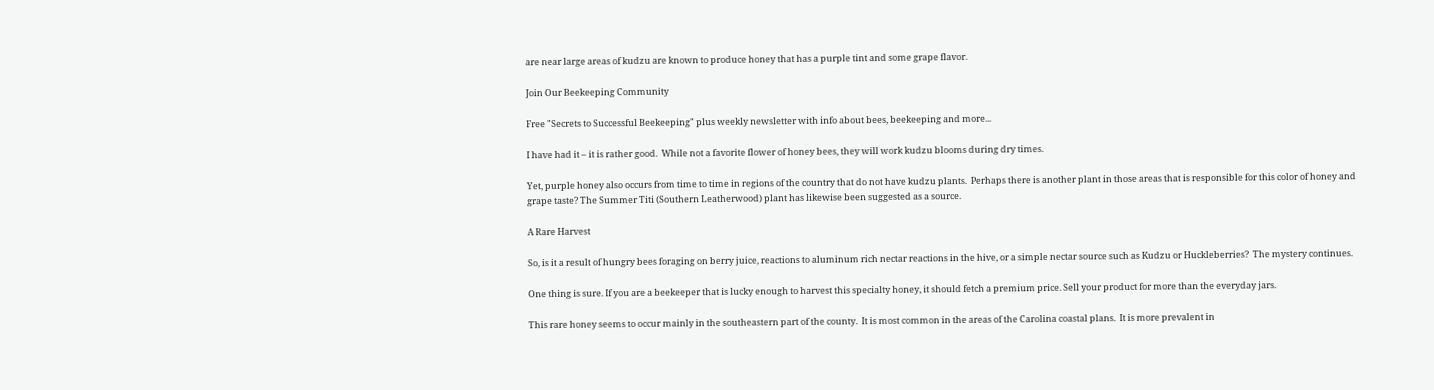are near large areas of kudzu are known to produce honey that has a purple tint and some grape flavor.

Join Our Beekeeping Community

Free "Secrets to Successful Beekeeping" plus weekly newsletter with info about bees, beekeeping and more...

I have had it – it is rather good.  While not a favorite flower of honey bees, they will work kudzu blooms during dry times.

Yet, purple honey also occurs from time to time in regions of the country that do not have kudzu plants.  Perhaps there is another plant in those areas that is responsible for this color of honey and grape taste? The Summer Titi (Southern Leatherwood) plant has likewise been suggested as a source.

A Rare Harvest

So, is it a result of hungry bees foraging on berry juice, reactions to aluminum rich nectar reactions in the hive, or a simple nectar source such as Kudzu or Huckleberries?  The mystery continues.

One thing is sure. If you are a beekeeper that is lucky enough to harvest this specialty honey, it should fetch a premium price. Sell your product for more than the everyday jars.

This rare honey seems to occur mainly in the southeastern part of the county.  It is most common in the areas of the Carolina coastal plans.  It is more prevalent in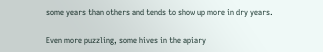some years than others and tends to show up more in dry years.

Even more puzzling, some hives in the apiary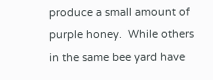produce a small amount of purple honey.  While others in the same bee yard have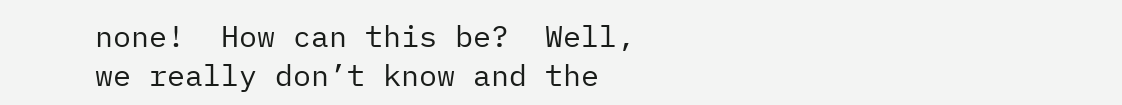none!  How can this be?  Well, we really don’t know and the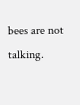bees are not talking.